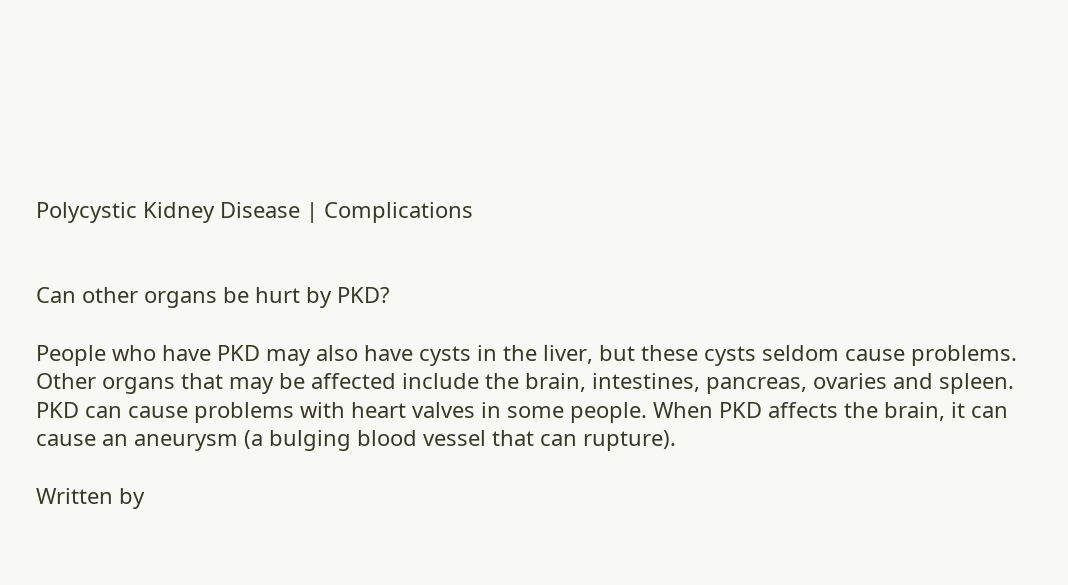Polycystic Kidney Disease | Complications


Can other organs be hurt by PKD?

People who have PKD may also have cysts in the liver, but these cysts seldom cause problems. Other organs that may be affected include the brain, intestines, pancreas, ovaries and spleen. PKD can cause problems with heart valves in some people. When PKD affects the brain, it can cause an aneurysm (a bulging blood vessel that can rupture).

Written by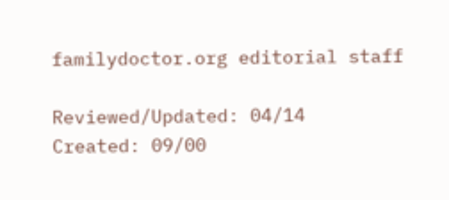familydoctor.org editorial staff

Reviewed/Updated: 04/14
Created: 09/00